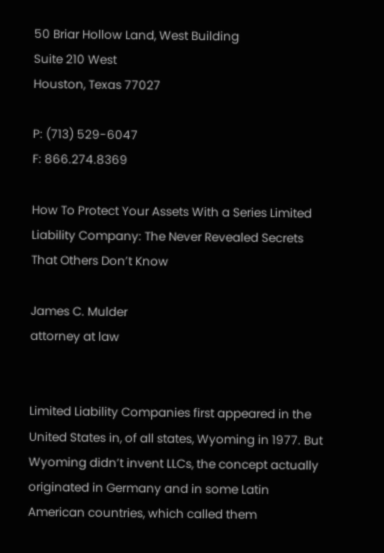50 Briar Hollow Land, West Building
Suite 210 West
Houston, Texas 77027

P: (713) 529-6047
F: 866.274.8369

How To Protect Your Assets With a Series Limited Liability Company: The Never Revealed Secrets That Others Don’t Know

James C. Mulder
attorney at law


Limited Liability Companies first appeared in the United States in, of all states, Wyoming in 1977. But Wyoming didn’t invent LLCs, the concept actually originated in Germany and in some Latin American countries, which called them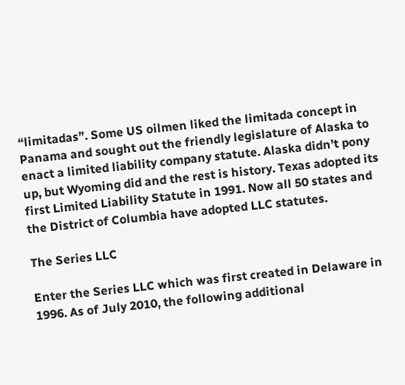“limitadas”. Some US oilmen liked the limitada concept in Panama and sought out the friendly legislature of Alaska to enact a limited liability company statute. Alaska didn’t pony up, but Wyoming did and the rest is history. Texas adopted its first Limited Liability Statute in 1991. Now all 50 states and the District of Columbia have adopted LLC statutes.

The Series LLC

Enter the Series LLC which was first created in Delaware in 1996. As of July 2010, the following additional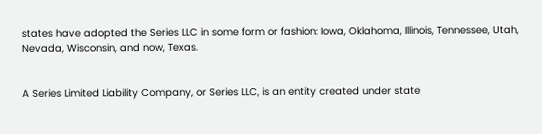states have adopted the Series LLC in some form or fashion: Iowa, Oklahoma, Illinois, Tennessee, Utah, Nevada, Wisconsin, and now, Texas.


A Series Limited Liability Company, or Series LLC, is an entity created under state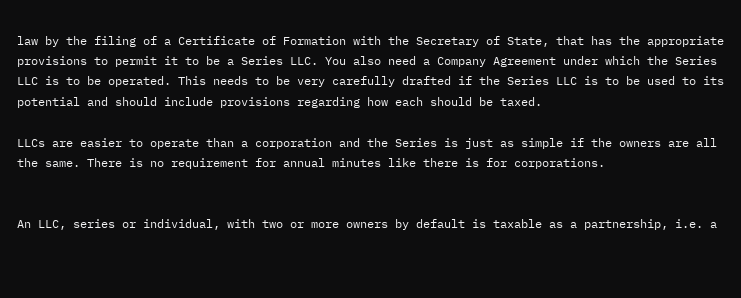law by the filing of a Certificate of Formation with the Secretary of State, that has the appropriate provisions to permit it to be a Series LLC. You also need a Company Agreement under which the Series LLC is to be operated. This needs to be very carefully drafted if the Series LLC is to be used to its potential and should include provisions regarding how each should be taxed.

LLCs are easier to operate than a corporation and the Series is just as simple if the owners are all the same. There is no requirement for annual minutes like there is for corporations.


An LLC, series or individual, with two or more owners by default is taxable as a partnership, i.e. a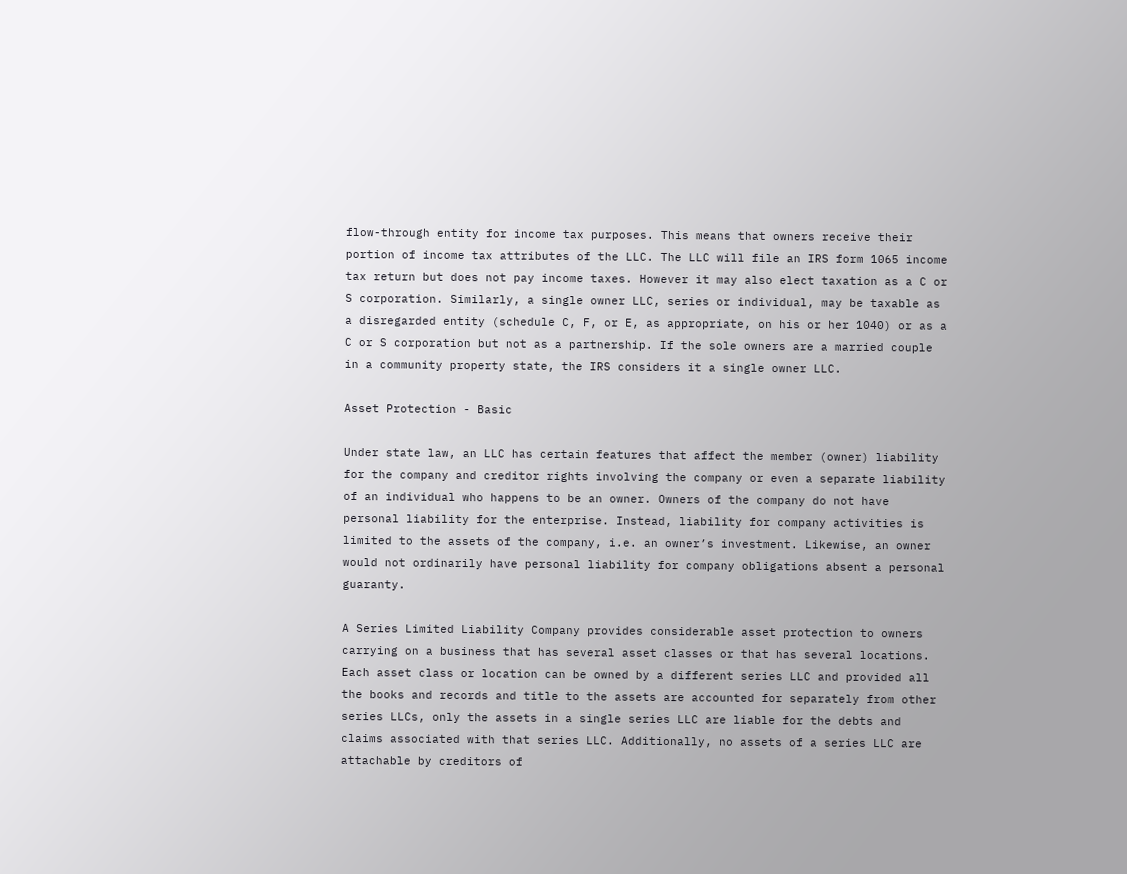flow-through entity for income tax purposes. This means that owners receive their portion of income tax attributes of the LLC. The LLC will file an IRS form 1065 income tax return but does not pay income taxes. However it may also elect taxation as a C or S corporation. Similarly, a single owner LLC, series or individual, may be taxable as a disregarded entity (schedule C, F, or E, as appropriate, on his or her 1040) or as a C or S corporation but not as a partnership. If the sole owners are a married couple in a community property state, the IRS considers it a single owner LLC.

Asset Protection - Basic

Under state law, an LLC has certain features that affect the member (owner) liability for the company and creditor rights involving the company or even a separate liability of an individual who happens to be an owner. Owners of the company do not have personal liability for the enterprise. Instead, liability for company activities is limited to the assets of the company, i.e. an owner’s investment. Likewise, an owner would not ordinarily have personal liability for company obligations absent a personal guaranty.

A Series Limited Liability Company provides considerable asset protection to owners carrying on a business that has several asset classes or that has several locations. Each asset class or location can be owned by a different series LLC and provided all the books and records and title to the assets are accounted for separately from other series LLCs, only the assets in a single series LLC are liable for the debts and claims associated with that series LLC. Additionally, no assets of a series LLC are attachable by creditors of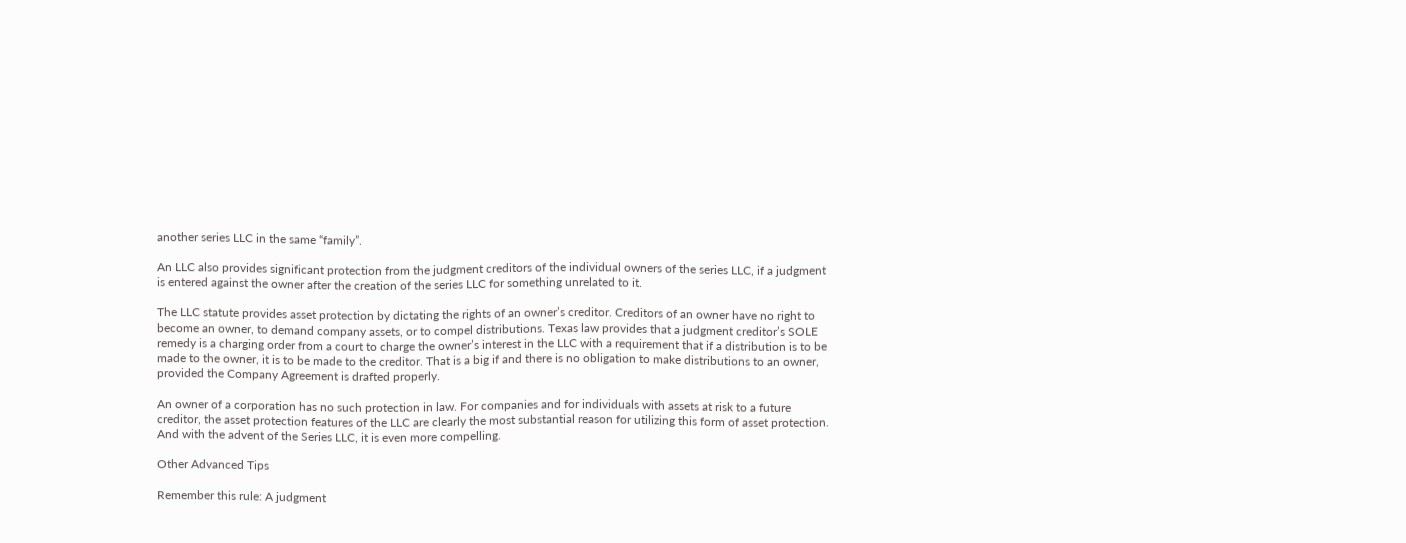another series LLC in the same “family”.

An LLC also provides significant protection from the judgment creditors of the individual owners of the series LLC, if a judgment is entered against the owner after the creation of the series LLC for something unrelated to it.

The LLC statute provides asset protection by dictating the rights of an owner’s creditor. Creditors of an owner have no right to become an owner, to demand company assets, or to compel distributions. Texas law provides that a judgment creditor’s SOLE remedy is a charging order from a court to charge the owner’s interest in the LLC with a requirement that if a distribution is to be made to the owner, it is to be made to the creditor. That is a big if and there is no obligation to make distributions to an owner, provided the Company Agreement is drafted properly.

An owner of a corporation has no such protection in law. For companies and for individuals with assets at risk to a future creditor, the asset protection features of the LLC are clearly the most substantial reason for utilizing this form of asset protection. And with the advent of the Series LLC, it is even more compelling.

Other Advanced Tips

Remember this rule: A judgment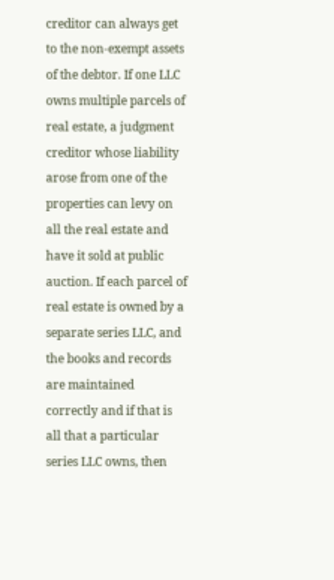creditor can always get to the non-exempt assets of the debtor. If one LLC owns multiple parcels of real estate, a judgment creditor whose liability arose from one of the properties can levy on all the real estate and have it sold at public auction. If each parcel of real estate is owned by a separate series LLC, and the books and records are maintained correctly and if that is all that a particular series LLC owns, then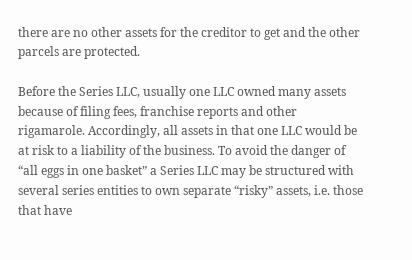there are no other assets for the creditor to get and the other parcels are protected.

Before the Series LLC, usually one LLC owned many assets because of filing fees, franchise reports and other rigamarole. Accordingly, all assets in that one LLC would be at risk to a liability of the business. To avoid the danger of “all eggs in one basket” a Series LLC may be structured with several series entities to own separate “risky” assets, i.e. those that have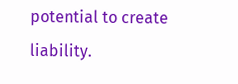potential to create liability.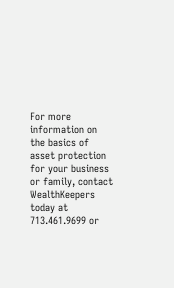For more information on the basics of asset protection for your business or family, contact WealthKeepers today at 713.461.9699 or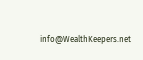info@WealthKeepers.net